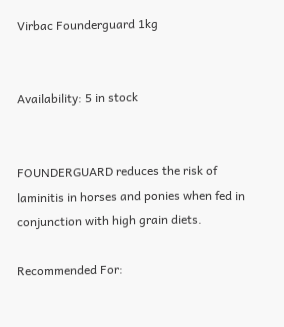Virbac Founderguard 1kg


Availability: 5 in stock


FOUNDERGUARD reduces the risk of laminitis in horses and ponies when fed in conjunction with high grain diets.

Recommended For: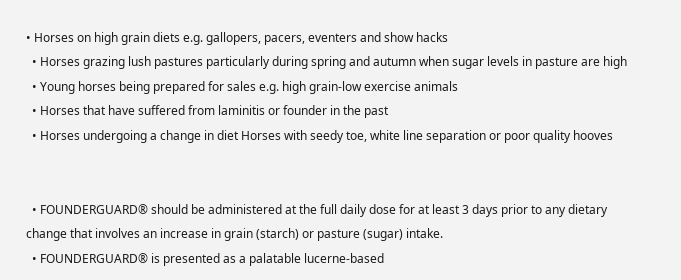• Horses on high grain diets e.g. gallopers, pacers, eventers and show hacks
  • Horses grazing lush pastures particularly during spring and autumn when sugar levels in pasture are high
  • Young horses being prepared for sales e.g. high grain-low exercise animals
  • Horses that have suffered from laminitis or founder in the past
  • Horses undergoing a change in diet Horses with seedy toe, white line separation or poor quality hooves


  • FOUNDERGUARD® should be administered at the full daily dose for at least 3 days prior to any dietary change that involves an increase in grain (starch) or pasture (sugar) intake.
  • FOUNDERGUARD® is presented as a palatable lucerne-based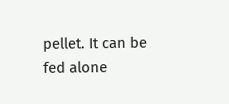pellet. It can be fed alone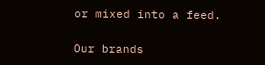or mixed into a feed.

Our brands